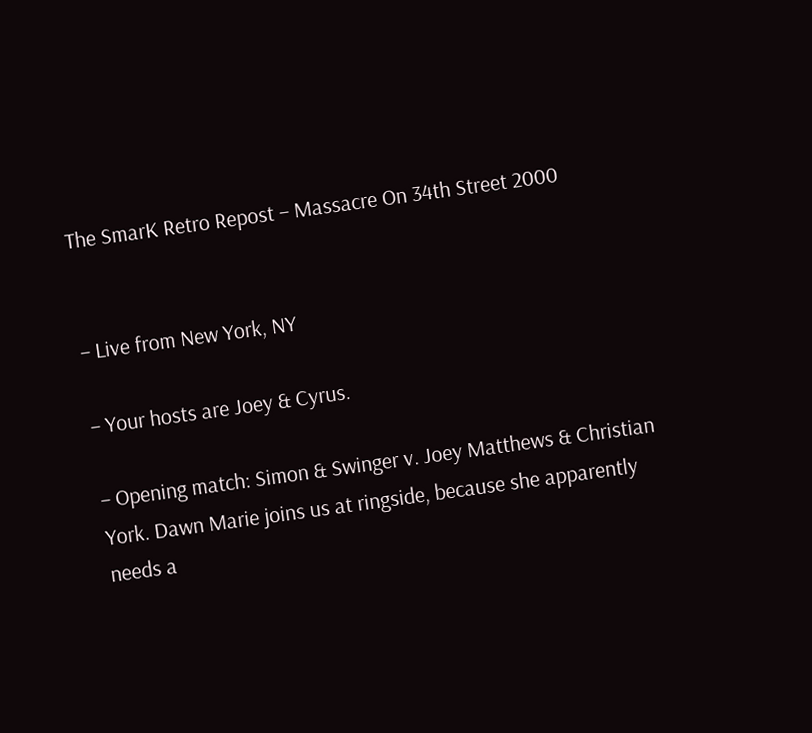The SmarK Retro Repost – Massacre On 34th Street 2000


– Live from New York, NY

– Your hosts are Joey & Cyrus.

– Opening match: Simon & Swinger v. Joey Matthews & Christian York. Dawn Marie joins us at ringside, because she apparently needs a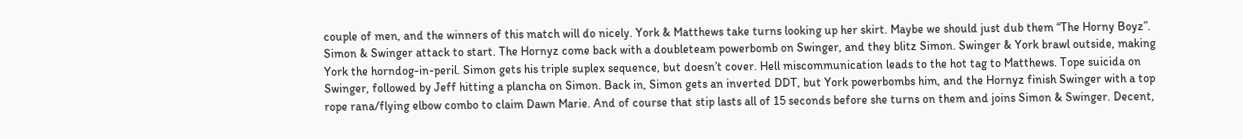couple of men, and the winners of this match will do nicely. York & Matthews take turns looking up her skirt. Maybe we should just dub them “The Horny Boyz”. Simon & Swinger attack to start. The Hornyz come back with a doubleteam powerbomb on Swinger, and they blitz Simon. Swinger & York brawl outside, making York the horndog-in-peril. Simon gets his triple suplex sequence, but doesn’t cover. Hell miscommunication leads to the hot tag to Matthews. Tope suicida on Swinger, followed by Jeff hitting a plancha on Simon. Back in, Simon gets an inverted DDT, but York powerbombs him, and the Hornyz finish Swinger with a top rope rana/flying elbow combo to claim Dawn Marie. And of course that stip lasts all of 15 seconds before she turns on them and joins Simon & Swinger. Decent,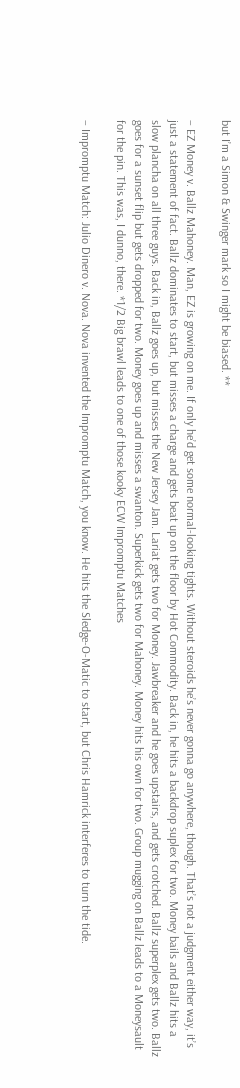but I’m a Simon & Swinger mark so I might be biased. **

– EZ Money v. Ballz Mahoney. Man, EZ is growing on me. If only he’d get some normal-looking tights. Without steroids he’s never gonna go anywhere, though. That’s not a judgment either way, it’s just a statement of fact. Ballz dominates to start, but misses a charge and gets beat up on the floor by Hot Commodity. Back in, he hits a backdrop suplex for two. Money bails and Ballz hits a slow plancha on all three guys. Back in, Ballz goes up, but misses the New Jersey Jam. Lariat gets two for Money. Jawbreaker and he goes upstairs, and gets crotched. Ballz superplex gets two. Ballz goes for a sunset flip but gets dropped for two. Money goes up and misses a swanton. Superkick gets two for Mahoney. Money hits his own for two. Group mugging on Ballz leads to a Moneysault for the pin. This was, I dunno, there. *1/2 Big brawl leads to one of those kooky ECW Impromptu Matches

– Impromptu Match: Julio Dinero v. Nova. Nova invented the Impromptu Match, you know. He hits the Sledge-O-Matic to start, but Chris Hamrick interferes to turn the tide.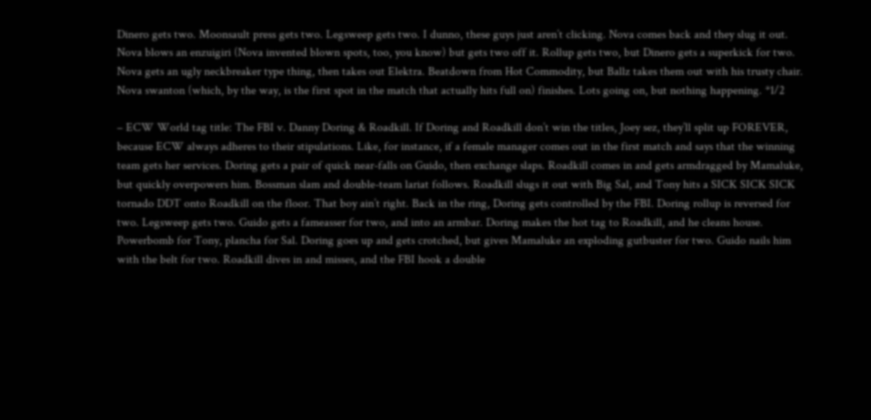Dinero gets two. Moonsault press gets two. Legsweep gets two. I dunno, these guys just aren’t clicking. Nova comes back and they slug it out. Nova blows an enzuigiri (Nova invented blown spots, too, you know) but gets two off it. Rollup gets two, but Dinero gets a superkick for two. Nova gets an ugly neckbreaker type thing, then takes out Elektra. Beatdown from Hot Commodity, but Ballz takes them out with his trusty chair. Nova swanton (which, by the way, is the first spot in the match that actually hits full on) finishes. Lots going on, but nothing happening. *1/2

– ECW World tag title: The FBI v. Danny Doring & Roadkill. If Doring and Roadkill don’t win the titles, Joey sez, they’ll split up FOREVER, because ECW always adheres to their stipulations. Like, for instance, if a female manager comes out in the first match and says that the winning team gets her services. Doring gets a pair of quick near-falls on Guido, then exchange slaps. Roadkill comes in and gets armdragged by Mamaluke, but quickly overpowers him. Bossman slam and double-team lariat follows. Roadkill slugs it out with Big Sal, and Tony hits a SICK SICK SICK tornado DDT onto Roadkill on the floor. That boy ain’t right. Back in the ring, Doring gets controlled by the FBI. Doring rollup is reversed for two. Legsweep gets two. Guido gets a fameasser for two, and into an armbar. Doring makes the hot tag to Roadkill, and he cleans house. Powerbomb for Tony, plancha for Sal. Doring goes up and gets crotched, but gives Mamaluke an exploding gutbuster for two. Guido nails him with the belt for two. Roadkill dives in and misses, and the FBI hook a double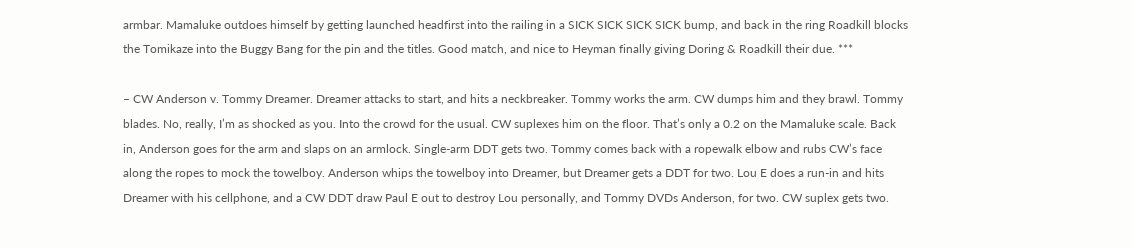armbar. Mamaluke outdoes himself by getting launched headfirst into the railing in a SICK SICK SICK SICK bump, and back in the ring Roadkill blocks the Tomikaze into the Buggy Bang for the pin and the titles. Good match, and nice to Heyman finally giving Doring & Roadkill their due. ***

– CW Anderson v. Tommy Dreamer. Dreamer attacks to start, and hits a neckbreaker. Tommy works the arm. CW dumps him and they brawl. Tommy blades. No, really, I’m as shocked as you. Into the crowd for the usual. CW suplexes him on the floor. That’s only a 0.2 on the Mamaluke scale. Back in, Anderson goes for the arm and slaps on an armlock. Single-arm DDT gets two. Tommy comes back with a ropewalk elbow and rubs CW’s face along the ropes to mock the towelboy. Anderson whips the towelboy into Dreamer, but Dreamer gets a DDT for two. Lou E does a run-in and hits Dreamer with his cellphone, and a CW DDT draw Paul E out to destroy Lou personally, and Tommy DVDs Anderson, for two. CW suplex gets two.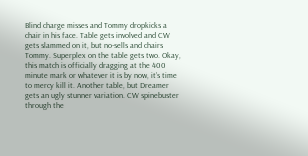Blind charge misses and Tommy dropkicks a chair in his face. Table gets involved and CW gets slammed on it, but no-sells and chairs Tommy. Superplex on the table gets two. Okay, this match is officially dragging at the 400 minute mark or whatever it is by now, it’s time to mercy kill it. Another table, but Dreamer gets an ugly stunner variation. CW spinebuster through the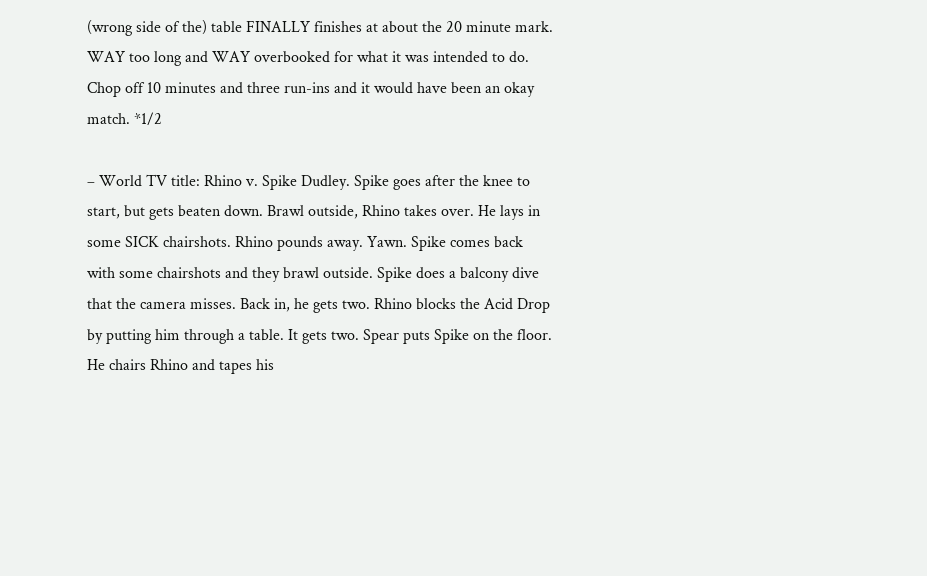(wrong side of the) table FINALLY finishes at about the 20 minute mark. WAY too long and WAY overbooked for what it was intended to do. Chop off 10 minutes and three run-ins and it would have been an okay match. *1/2

– World TV title: Rhino v. Spike Dudley. Spike goes after the knee to start, but gets beaten down. Brawl outside, Rhino takes over. He lays in some SICK chairshots. Rhino pounds away. Yawn. Spike comes back with some chairshots and they brawl outside. Spike does a balcony dive that the camera misses. Back in, he gets two. Rhino blocks the Acid Drop by putting him through a table. It gets two. Spear puts Spike on the floor. He chairs Rhino and tapes his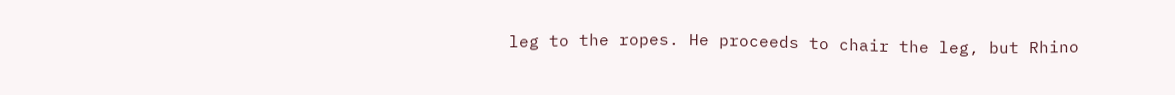leg to the ropes. He proceeds to chair the leg, but Rhino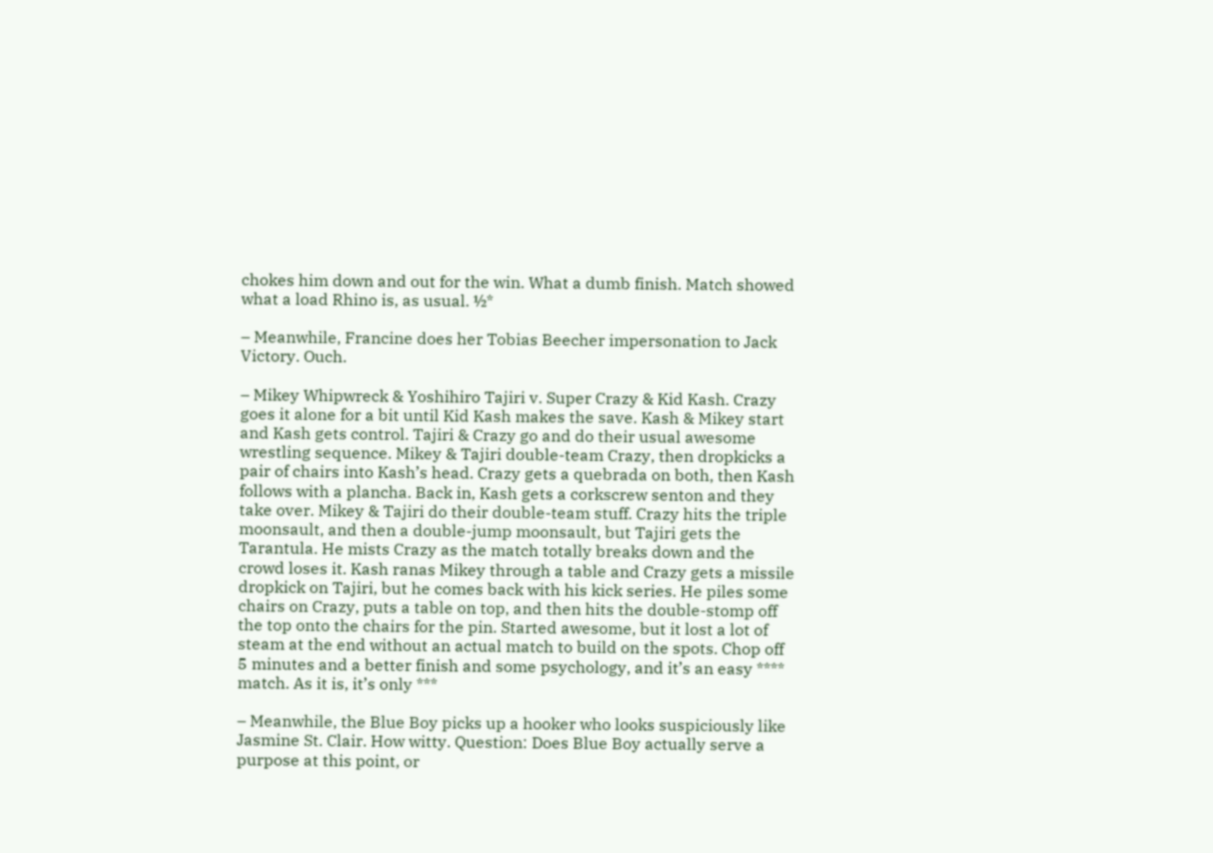chokes him down and out for the win. What a dumb finish. Match showed what a load Rhino is, as usual. ½*

– Meanwhile, Francine does her Tobias Beecher impersonation to Jack Victory. Ouch.

– Mikey Whipwreck & Yoshihiro Tajiri v. Super Crazy & Kid Kash. Crazy goes it alone for a bit until Kid Kash makes the save. Kash & Mikey start and Kash gets control. Tajiri & Crazy go and do their usual awesome wrestling sequence. Mikey & Tajiri double-team Crazy, then dropkicks a pair of chairs into Kash’s head. Crazy gets a quebrada on both, then Kash follows with a plancha. Back in, Kash gets a corkscrew senton and they take over. Mikey & Tajiri do their double-team stuff. Crazy hits the triple moonsault, and then a double-jump moonsault, but Tajiri gets the Tarantula. He mists Crazy as the match totally breaks down and the crowd loses it. Kash ranas Mikey through a table and Crazy gets a missile dropkick on Tajiri, but he comes back with his kick series. He piles some chairs on Crazy, puts a table on top, and then hits the double-stomp off the top onto the chairs for the pin. Started awesome, but it lost a lot of steam at the end without an actual match to build on the spots. Chop off 5 minutes and a better finish and some psychology, and it’s an easy **** match. As it is, it’s only ***

– Meanwhile, the Blue Boy picks up a hooker who looks suspiciously like Jasmine St. Clair. How witty. Question: Does Blue Boy actually serve a purpose at this point, or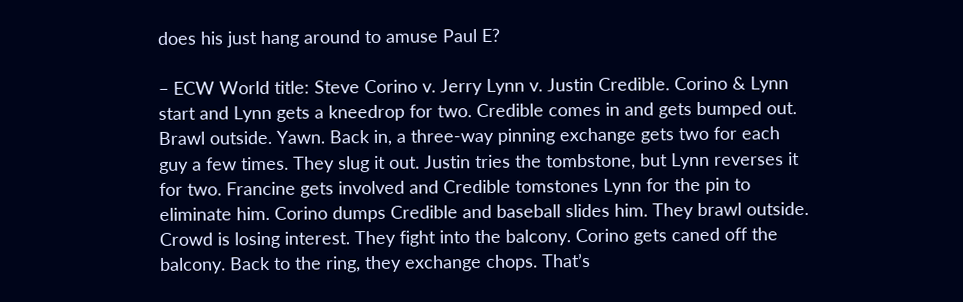does his just hang around to amuse Paul E?

– ECW World title: Steve Corino v. Jerry Lynn v. Justin Credible. Corino & Lynn start and Lynn gets a kneedrop for two. Credible comes in and gets bumped out. Brawl outside. Yawn. Back in, a three-way pinning exchange gets two for each guy a few times. They slug it out. Justin tries the tombstone, but Lynn reverses it for two. Francine gets involved and Credible tomstones Lynn for the pin to eliminate him. Corino dumps Credible and baseball slides him. They brawl outside. Crowd is losing interest. They fight into the balcony. Corino gets caned off the balcony. Back to the ring, they exchange chops. That’s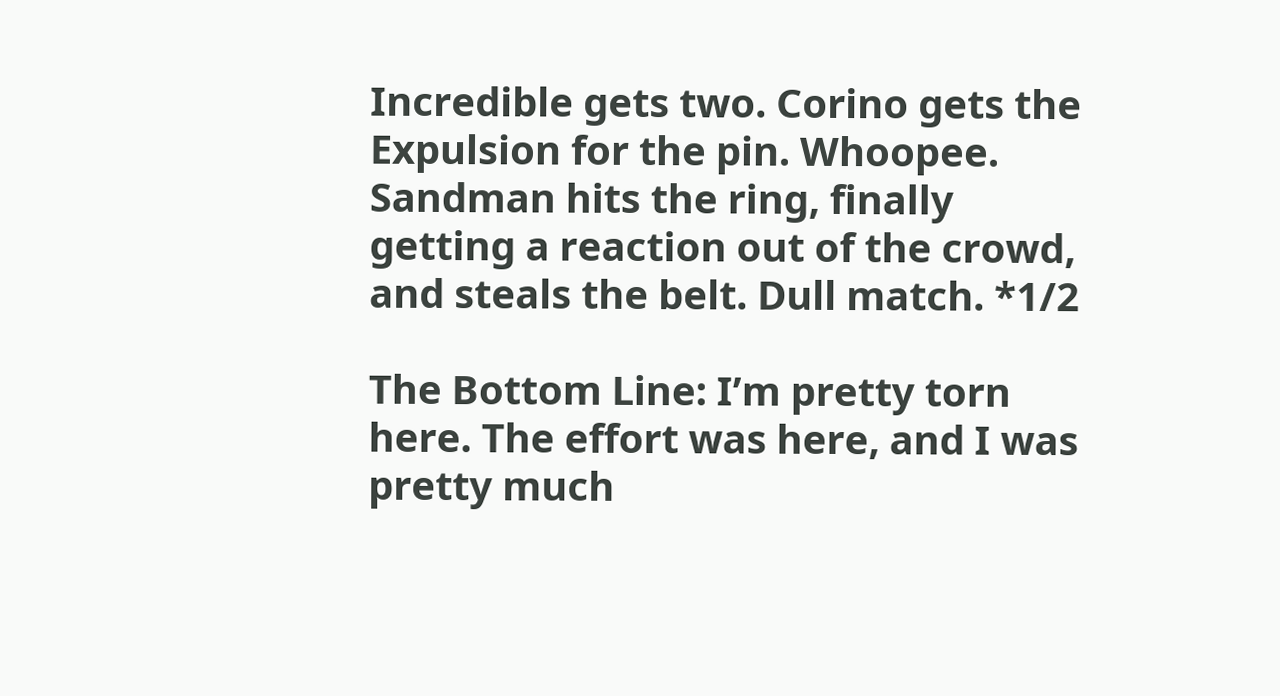Incredible gets two. Corino gets the Expulsion for the pin. Whoopee. Sandman hits the ring, finally getting a reaction out of the crowd, and steals the belt. Dull match. *1/2

The Bottom Line: I’m pretty torn here. The effort was here, and I was pretty much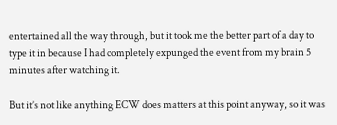entertained all the way through, but it took me the better part of a day to type it in because I had completely expunged the event from my brain 5 minutes after watching it.

But it’s not like anything ECW does matters at this point anyway, so it was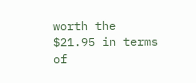worth the $21.95 in terms of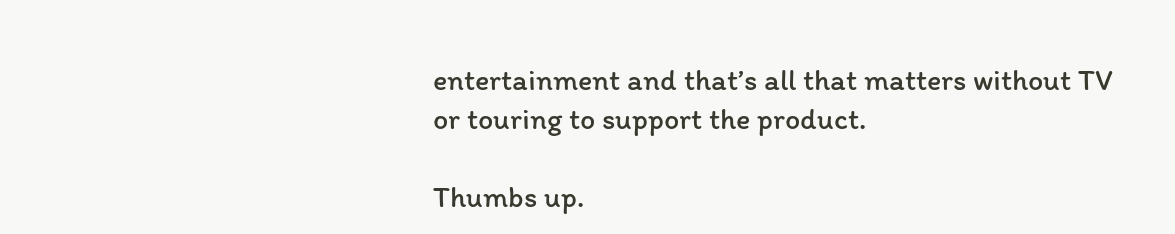entertainment and that’s all that matters without TV or touring to support the product.

Thumbs up.